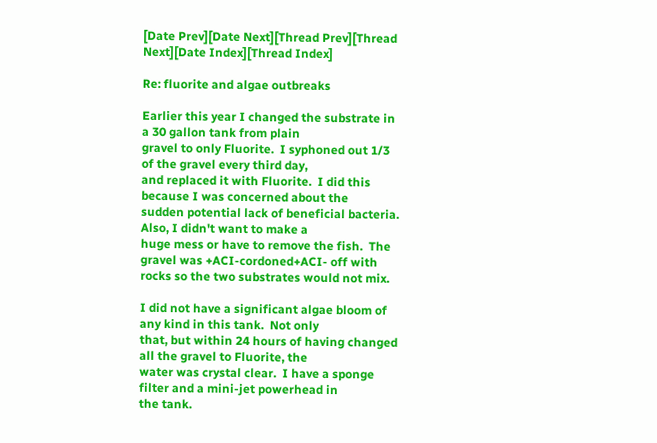[Date Prev][Date Next][Thread Prev][Thread Next][Date Index][Thread Index]

Re: fluorite and algae outbreaks

Earlier this year I changed the substrate in a 30 gallon tank from plain
gravel to only Fluorite.  I syphoned out 1/3 of the gravel every third day,
and replaced it with Fluorite.  I did this because I was concerned about the
sudden potential lack of beneficial bacteria.  Also, I didn't want to make a
huge mess or have to remove the fish.  The gravel was +ACI-cordoned+ACI- off with
rocks so the two substrates would not mix.

I did not have a significant algae bloom of any kind in this tank.  Not only
that, but within 24 hours of having changed all the gravel to Fluorite, the
water was crystal clear.  I have a sponge filter and a mini-jet powerhead in
the tank.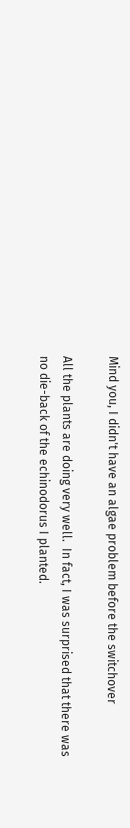Mind you, I didn't have an algae problem before the switchover

All the plants are doing very well.  In fact, I was surprised that there was
no die-back of the echinodorus I planted.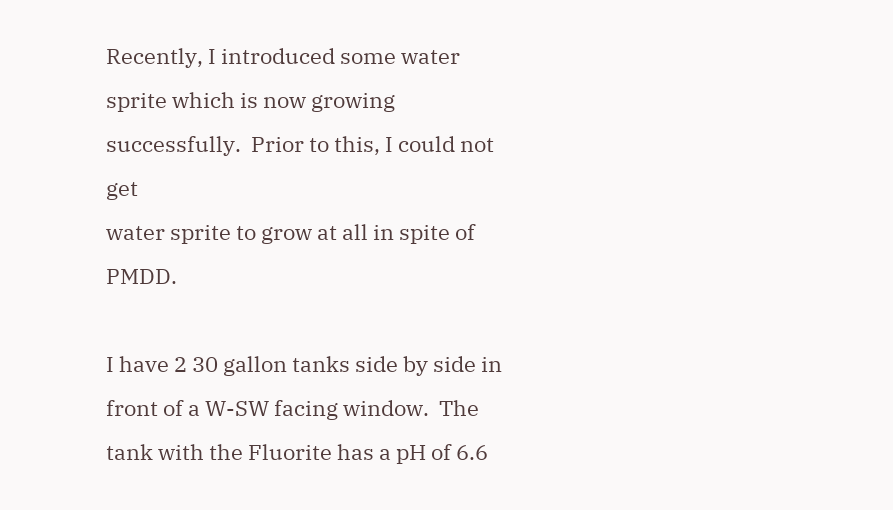Recently, I introduced some water
sprite which is now growing successfully.  Prior to this, I could not get
water sprite to grow at all in spite of PMDD.

I have 2 30 gallon tanks side by side in front of a W-SW facing window.  The
tank with the Fluorite has a pH of 6.6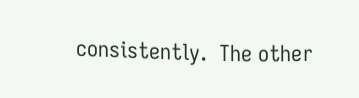consistently.  The other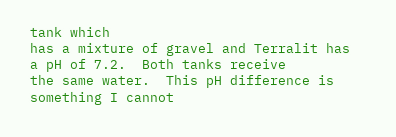tank which
has a mixture of gravel and Terralit has a pH of 7.2.  Both tanks receive
the same water.  This pH difference is something I cannot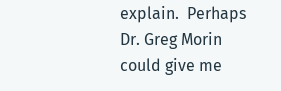explain.  Perhaps
Dr. Greg Morin could give me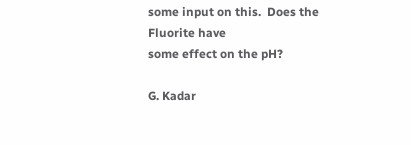some input on this.  Does the Fluorite have
some effect on the pH?

G. Kadar